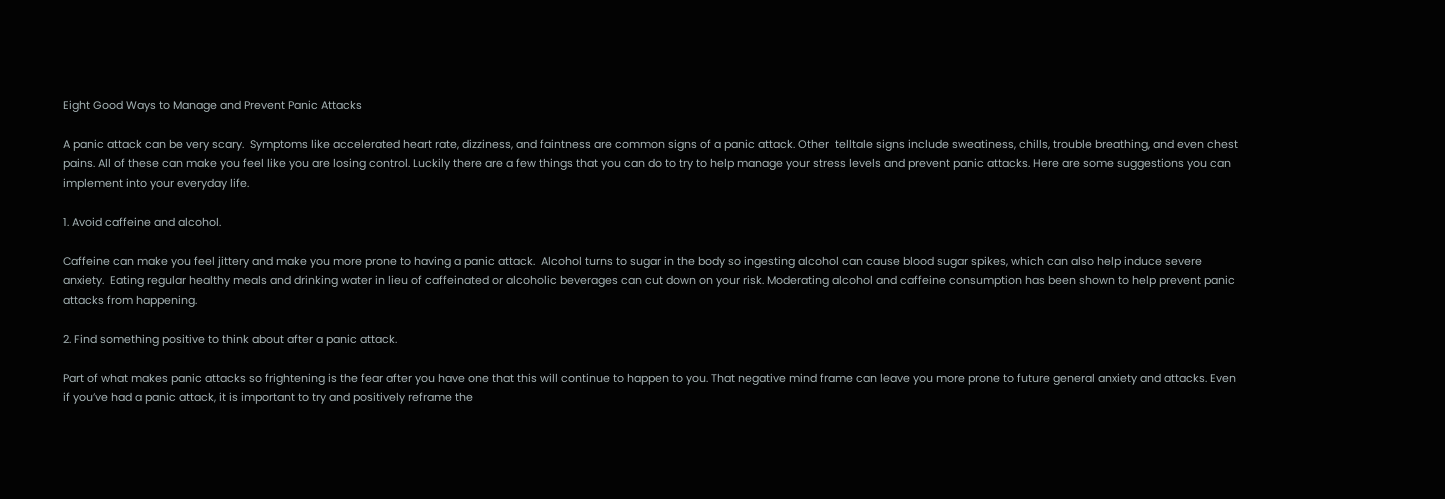Eight Good Ways to Manage and Prevent Panic Attacks

A panic attack can be very scary.  Symptoms like accelerated heart rate, dizziness, and faintness are common signs of a panic attack. Other  telltale signs include sweatiness, chills, trouble breathing, and even chest pains. All of these can make you feel like you are losing control. Luckily there are a few things that you can do to try to help manage your stress levels and prevent panic attacks. Here are some suggestions you can implement into your everyday life.

1. Avoid caffeine and alcohol.

Caffeine can make you feel jittery and make you more prone to having a panic attack.  Alcohol turns to sugar in the body so ingesting alcohol can cause blood sugar spikes, which can also help induce severe anxiety.  Eating regular healthy meals and drinking water in lieu of caffeinated or alcoholic beverages can cut down on your risk. Moderating alcohol and caffeine consumption has been shown to help prevent panic attacks from happening.

2. Find something positive to think about after a panic attack.

Part of what makes panic attacks so frightening is the fear after you have one that this will continue to happen to you. That negative mind frame can leave you more prone to future general anxiety and attacks. Even if you’ve had a panic attack, it is important to try and positively reframe the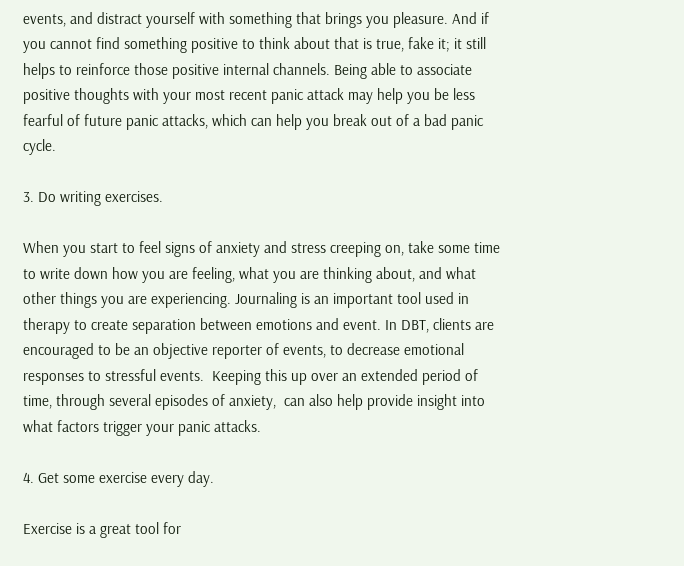events, and distract yourself with something that brings you pleasure. And if you cannot find something positive to think about that is true, fake it; it still helps to reinforce those positive internal channels. Being able to associate positive thoughts with your most recent panic attack may help you be less fearful of future panic attacks, which can help you break out of a bad panic cycle.

3. Do writing exercises.

When you start to feel signs of anxiety and stress creeping on, take some time to write down how you are feeling, what you are thinking about, and what other things you are experiencing. Journaling is an important tool used in therapy to create separation between emotions and event. In DBT, clients are encouraged to be an objective reporter of events, to decrease emotional responses to stressful events.  Keeping this up over an extended period of time, through several episodes of anxiety,  can also help provide insight into what factors trigger your panic attacks.

4. Get some exercise every day.

Exercise is a great tool for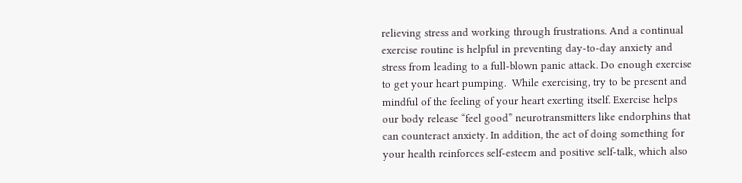relieving stress and working through frustrations. And a continual exercise routine is helpful in preventing day-to-day anxiety and stress from leading to a full-blown panic attack. Do enough exercise to get your heart pumping.  While exercising, try to be present and mindful of the feeling of your heart exerting itself. Exercise helps our body release “feel good” neurotransmitters like endorphins that can counteract anxiety. In addition, the act of doing something for your health reinforces self-esteem and positive self-talk, which also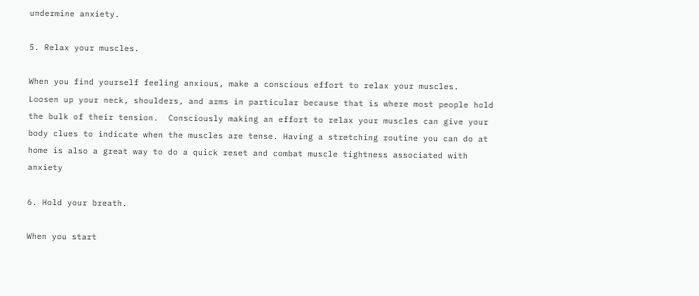undermine anxiety.

5. Relax your muscles.

When you find yourself feeling anxious, make a conscious effort to relax your muscles.  Loosen up your neck, shoulders, and arms in particular because that is where most people hold the bulk of their tension.  Consciously making an effort to relax your muscles can give your body clues to indicate when the muscles are tense. Having a stretching routine you can do at home is also a great way to do a quick reset and combat muscle tightness associated with anxiety

6. Hold your breath.

When you start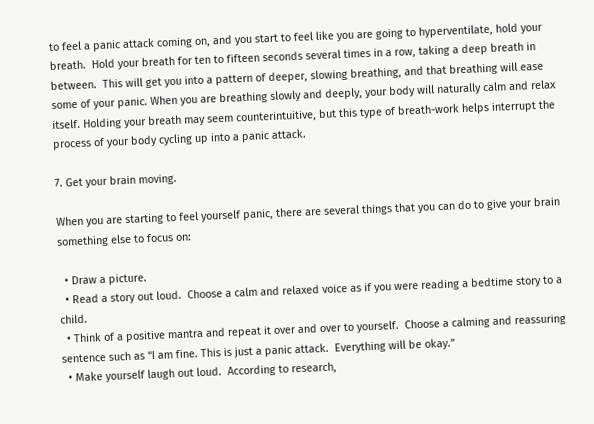to feel a panic attack coming on, and you start to feel like you are going to hyperventilate, hold your breath.  Hold your breath for ten to fifteen seconds several times in a row, taking a deep breath in between.  This will get you into a pattern of deeper, slowing breathing, and that breathing will ease some of your panic. When you are breathing slowly and deeply, your body will naturally calm and relax itself. Holding your breath may seem counterintuitive, but this type of breath-work helps interrupt the process of your body cycling up into a panic attack.

7. Get your brain moving.

When you are starting to feel yourself panic, there are several things that you can do to give your brain something else to focus on:

  • Draw a picture.
  • Read a story out loud.  Choose a calm and relaxed voice as if you were reading a bedtime story to a child.
  • Think of a positive mantra and repeat it over and over to yourself.  Choose a calming and reassuring sentence such as “I am fine. This is just a panic attack.  Everything will be okay.”
  • Make yourself laugh out loud.  According to research,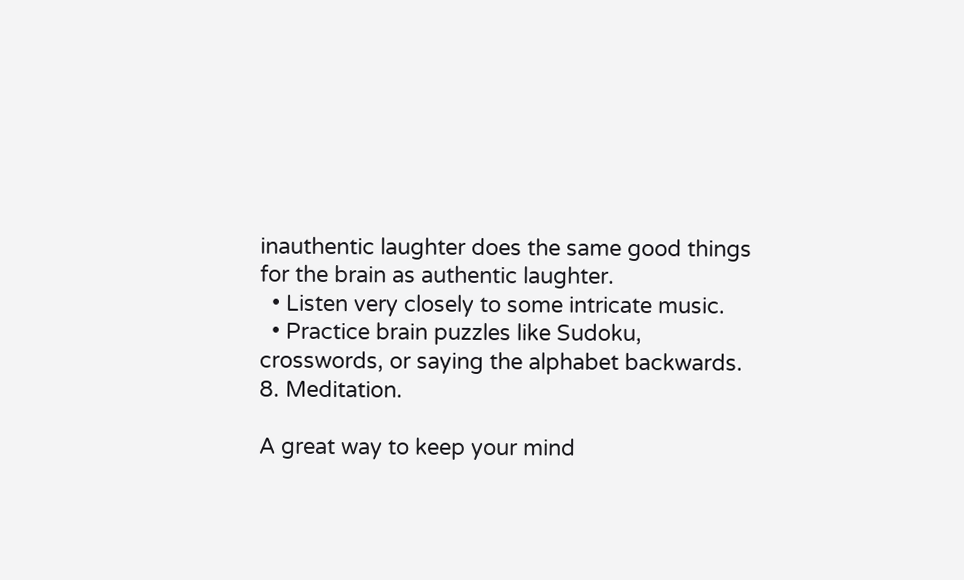inauthentic laughter does the same good things for the brain as authentic laughter.
  • Listen very closely to some intricate music.
  • Practice brain puzzles like Sudoku, crosswords, or saying the alphabet backwards.
8. Meditation.

A great way to keep your mind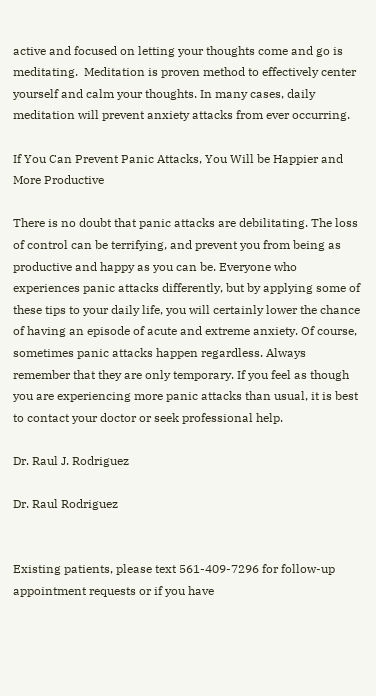active and focused on letting your thoughts come and go is meditating.  Meditation is proven method to effectively center yourself and calm your thoughts. In many cases, daily meditation will prevent anxiety attacks from ever occurring.

If You Can Prevent Panic Attacks, You Will be Happier and More Productive

There is no doubt that panic attacks are debilitating. The loss of control can be terrifying, and prevent you from being as productive and happy as you can be. Everyone who experiences panic attacks differently, but by applying some of these tips to your daily life, you will certainly lower the chance of having an episode of acute and extreme anxiety. Of course, sometimes panic attacks happen regardless. Always remember that they are only temporary. If you feel as though you are experiencing more panic attacks than usual, it is best to contact your doctor or seek professional help.

Dr. Raul J. Rodriguez

Dr. Raul Rodriguez


Existing patients, please text 561-409-7296 for follow-up appointment requests or if you have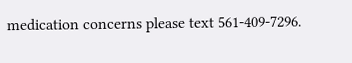medication concerns please text 561-409-7296.